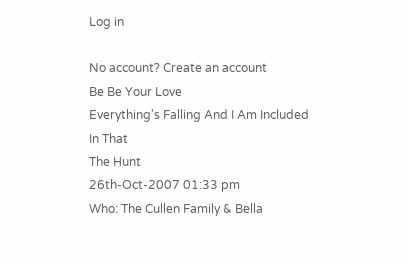Log in

No account? Create an account
Be Be Your Love
Everything's Falling And I Am Included In That
The Hunt
26th-Oct-2007 01:33 pm
Who: The Cullen Family & Bella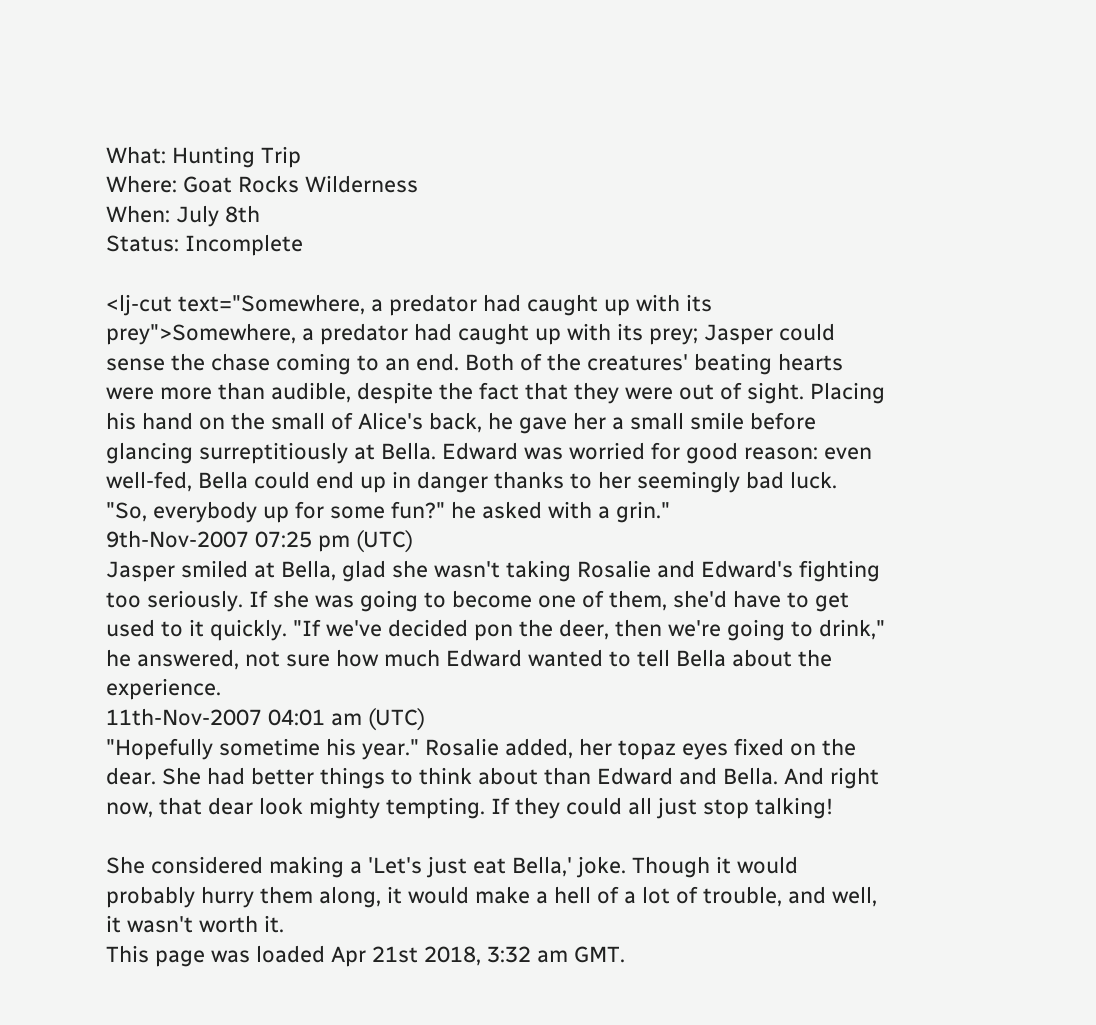What: Hunting Trip
Where: Goat Rocks Wilderness
When: July 8th
Status: Incomplete

<lj-cut text="Somewhere, a predator had caught up with its prey">Somewhere, a predator had caught up with its prey; Jasper could sense the chase coming to an end. Both of the creatures' beating hearts were more than audible, despite the fact that they were out of sight. Placing his hand on the small of Alice's back, he gave her a small smile before glancing surreptitiously at Bella. Edward was worried for good reason: even well-fed, Bella could end up in danger thanks to her seemingly bad luck.
"So, everybody up for some fun?" he asked with a grin."
9th-Nov-2007 07:25 pm (UTC)
Jasper smiled at Bella, glad she wasn't taking Rosalie and Edward's fighting too seriously. If she was going to become one of them, she'd have to get used to it quickly. "If we've decided pon the deer, then we're going to drink," he answered, not sure how much Edward wanted to tell Bella about the experience.
11th-Nov-2007 04:01 am (UTC)
"Hopefully sometime his year." Rosalie added, her topaz eyes fixed on the dear. She had better things to think about than Edward and Bella. And right now, that dear look mighty tempting. If they could all just stop talking!

She considered making a 'Let's just eat Bella,' joke. Though it would probably hurry them along, it would make a hell of a lot of trouble, and well, it wasn't worth it.
This page was loaded Apr 21st 2018, 3:32 am GMT.